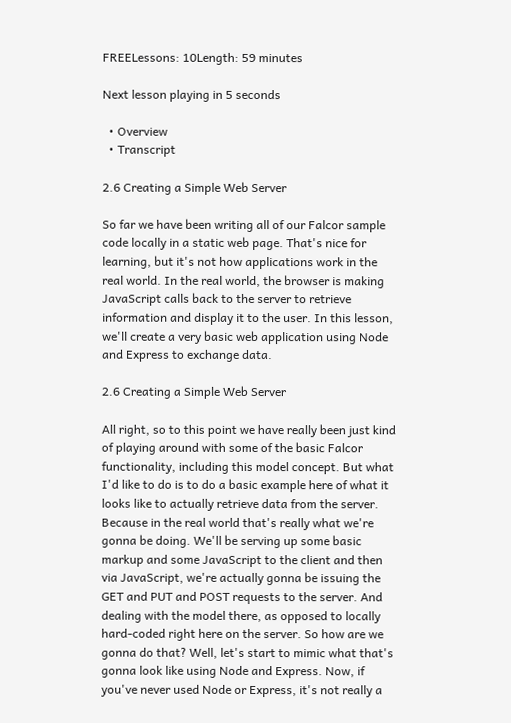FREELessons: 10Length: 59 minutes

Next lesson playing in 5 seconds

  • Overview
  • Transcript

2.6 Creating a Simple Web Server

So far we have been writing all of our Falcor sample code locally in a static web page. That's nice for learning, but it's not how applications work in the real world. In the real world, the browser is making JavaScript calls back to the server to retrieve information and display it to the user. In this lesson, we'll create a very basic web application using Node and Express to exchange data.

2.6 Creating a Simple Web Server

All right, so to this point we have really been just kind of playing around with some of the basic Falcor functionality, including this model concept. But what I'd like to do is to do a basic example here of what it looks like to actually retrieve data from the server. Because in the real world that's really what we're gonna be doing. We'll be serving up some basic markup and some JavaScript to the client and then via JavaScript, we're actually gonna be issuing the GET and PUT and POST requests to the server. And dealing with the model there, as opposed to locally hard-coded right here on the server. So how are we gonna do that? Well, let's start to mimic what that's gonna look like using Node and Express. Now, if you've never used Node or Express, it's not really a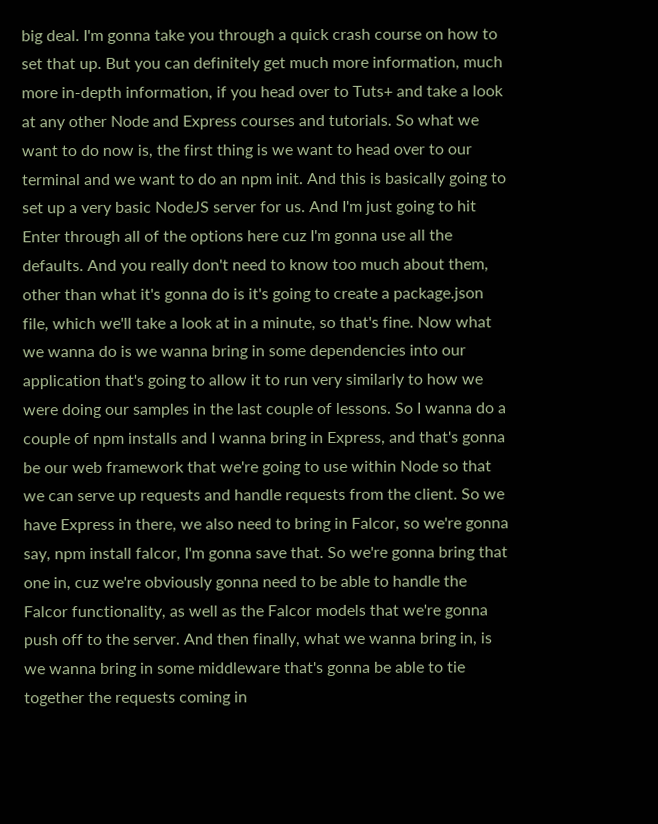big deal. I'm gonna take you through a quick crash course on how to set that up. But you can definitely get much more information, much more in-depth information, if you head over to Tuts+ and take a look at any other Node and Express courses and tutorials. So what we want to do now is, the first thing is we want to head over to our terminal and we want to do an npm init. And this is basically going to set up a very basic NodeJS server for us. And I'm just going to hit Enter through all of the options here cuz I'm gonna use all the defaults. And you really don't need to know too much about them, other than what it's gonna do is it's going to create a package.json file, which we'll take a look at in a minute, so that's fine. Now what we wanna do is we wanna bring in some dependencies into our application that's going to allow it to run very similarly to how we were doing our samples in the last couple of lessons. So I wanna do a couple of npm installs and I wanna bring in Express, and that's gonna be our web framework that we're going to use within Node so that we can serve up requests and handle requests from the client. So we have Express in there, we also need to bring in Falcor, so we're gonna say, npm install falcor, I'm gonna save that. So we're gonna bring that one in, cuz we're obviously gonna need to be able to handle the Falcor functionality, as well as the Falcor models that we're gonna push off to the server. And then finally, what we wanna bring in, is we wanna bring in some middleware that's gonna be able to tie together the requests coming in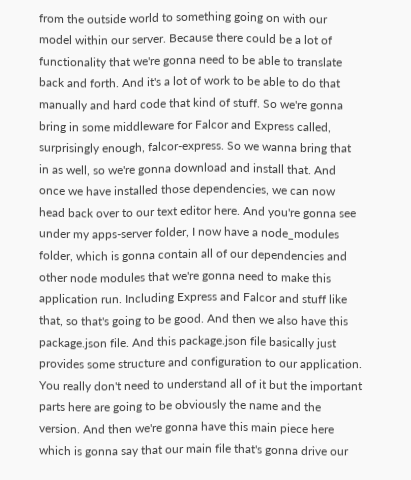from the outside world to something going on with our model within our server. Because there could be a lot of functionality that we're gonna need to be able to translate back and forth. And it's a lot of work to be able to do that manually and hard code that kind of stuff. So we're gonna bring in some middleware for Falcor and Express called, surprisingly enough, falcor-express. So we wanna bring that in as well, so we're gonna download and install that. And once we have installed those dependencies, we can now head back over to our text editor here. And you're gonna see under my apps-server folder, I now have a node_modules folder, which is gonna contain all of our dependencies and other node modules that we're gonna need to make this application run. Including Express and Falcor and stuff like that, so that's going to be good. And then we also have this package.json file. And this package.json file basically just provides some structure and configuration to our application. You really don't need to understand all of it but the important parts here are going to be obviously the name and the version. And then we're gonna have this main piece here which is gonna say that our main file that's gonna drive our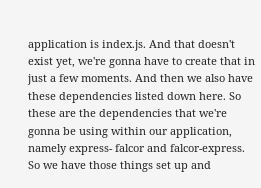application is index.js. And that doesn't exist yet, we're gonna have to create that in just a few moments. And then we also have these dependencies listed down here. So these are the dependencies that we're gonna be using within our application, namely express- falcor and falcor-express. So we have those things set up and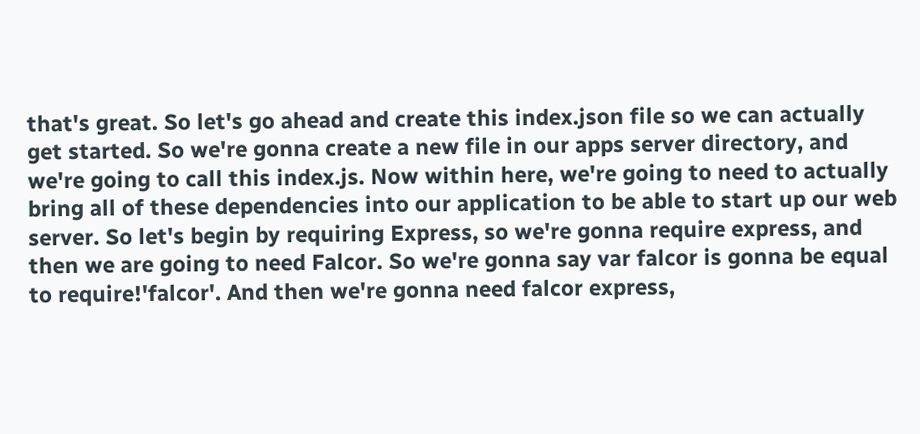that's great. So let's go ahead and create this index.json file so we can actually get started. So we're gonna create a new file in our apps server directory, and we're going to call this index.js. Now within here, we're going to need to actually bring all of these dependencies into our application to be able to start up our web server. So let's begin by requiring Express, so we're gonna require express, and then we are going to need Falcor. So we're gonna say var falcor is gonna be equal to require!'falcor'. And then we're gonna need falcor express,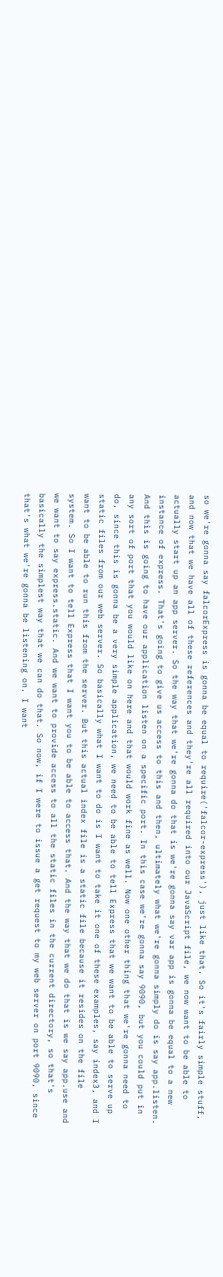so we're gonna say falcorExpress is gonna be equal to require('falcor-express'), just like that. So it's fairly simple stuff, and now that we have all of these references and they're all required into our JavaScript file, we now want to be able to actually start up an app server. So the way that we're gonna do that is we're gonna say var app is gonna be equal to a new instance of express. That's going to give us access to this and then, ultimately what we're gonna simply do is say app.listen. And this is going to have our application listen on a specific port. In this case we're gonna say 9090, but you could put in any sort of port that you would like on here and that would work fine as well. Now one other thing that we're gonna need to do, since this is gonna be a very simple application, we need to be able to tell Express that we want to be able to serve up static files from our web server. So basically what I want to do is I want to take it one of these examples, say index3, and I want to be able to run this from the server. But this actual index file is a static file because it resides on the file system. So I want to tell Express that I want you to be able to access that. And the way that we do that is we say app.use and we want to say express.static. And we want to provide access to all the static files in the current directory, so that's basically the simplest way that we can do that. So now, if I were to issue a get request to my web server on port 9090, since that's what we're gonna be listening on. I want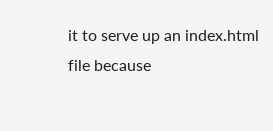it to serve up an index.html file because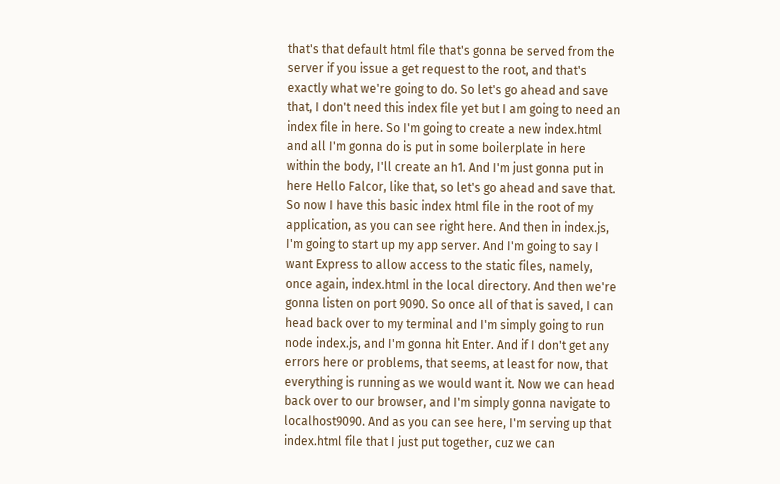that's that default html file that's gonna be served from the server if you issue a get request to the root, and that's exactly what we're going to do. So let's go ahead and save that, I don't need this index file yet but I am going to need an index file in here. So I'm going to create a new index.html and all I'm gonna do is put in some boilerplate in here within the body, I'll create an h1. And I'm just gonna put in here Hello Falcor, like that, so let's go ahead and save that. So now I have this basic index html file in the root of my application, as you can see right here. And then in index.js, I'm going to start up my app server. And I'm going to say I want Express to allow access to the static files, namely, once again, index.html in the local directory. And then we're gonna listen on port 9090. So once all of that is saved, I can head back over to my terminal and I'm simply going to run node index.js, and I'm gonna hit Enter. And if I don't get any errors here or problems, that seems, at least for now, that everything is running as we would want it. Now we can head back over to our browser, and I'm simply gonna navigate to localhost9090. And as you can see here, I'm serving up that index.html file that I just put together, cuz we can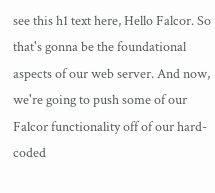see this h1 text here, Hello Falcor. So that's gonna be the foundational aspects of our web server. And now, we're going to push some of our Falcor functionality off of our hard-coded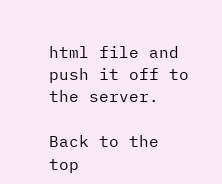html file and push it off to the server.

Back to the top